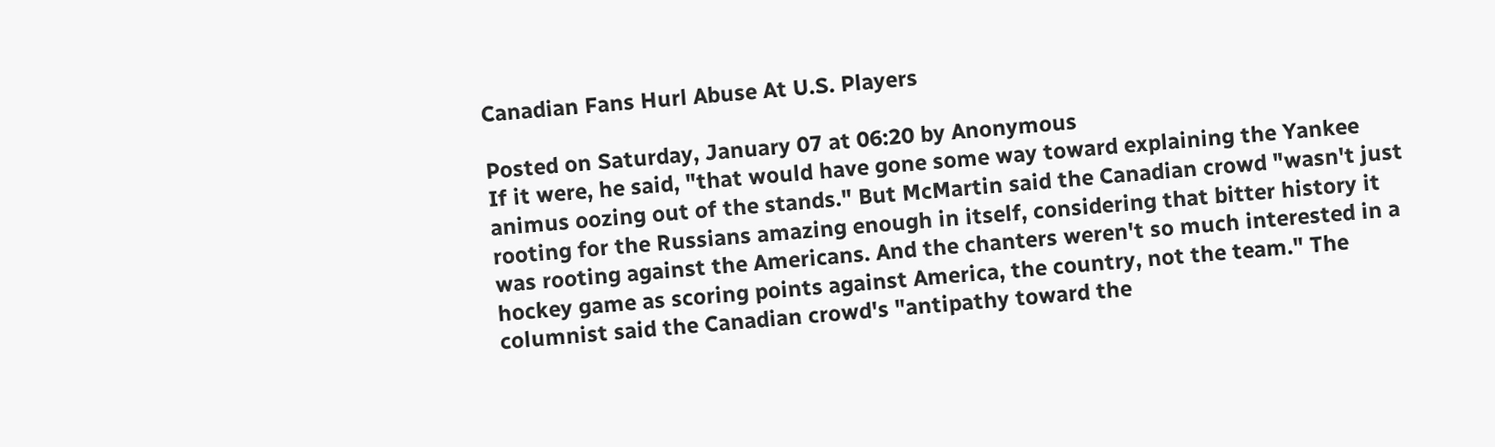Canadian Fans Hurl Abuse At U.S. Players

Posted on Saturday, January 07 at 06:20 by Anonymous
If it were, he said, "that would have gone some way toward explaining the Yankee animus oozing out of the stands." But McMartin said the Canadian crowd "wasn't just rooting for the Russians amazing enough in itself, considering that bitter history it was rooting against the Americans. And the chanters weren't so much interested in a hockey game as scoring points against America, the country, not the team." The columnist said the Canadian crowd's "antipathy toward the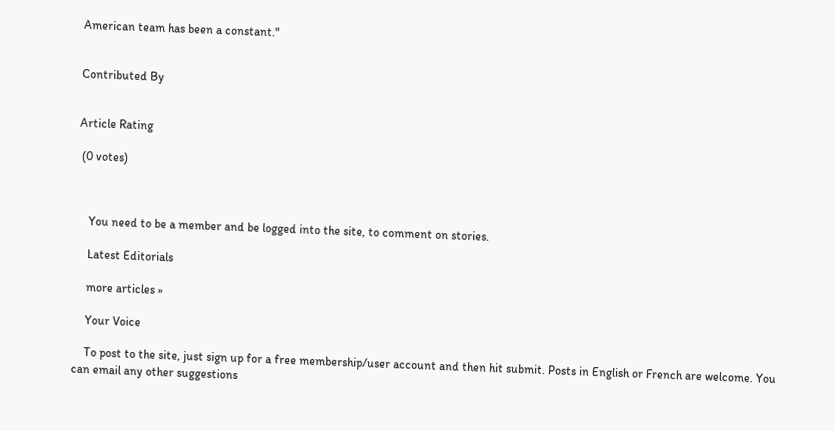American team has been a constant."


Contributed By


Article Rating

 (0 votes)



    You need to be a member and be logged into the site, to comment on stories.

    Latest Editorials

    more articles »

    Your Voice

    To post to the site, just sign up for a free membership/user account and then hit submit. Posts in English or French are welcome. You can email any other suggestions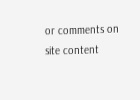or comments on site content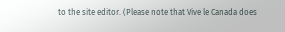to the site editor. (Please note that Vive le Canada does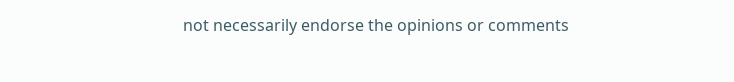not necessarily endorse the opinions or comments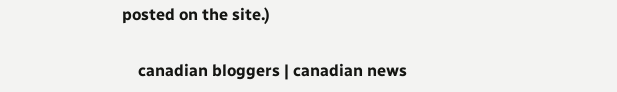posted on the site.)

    canadian bloggers | canadian news